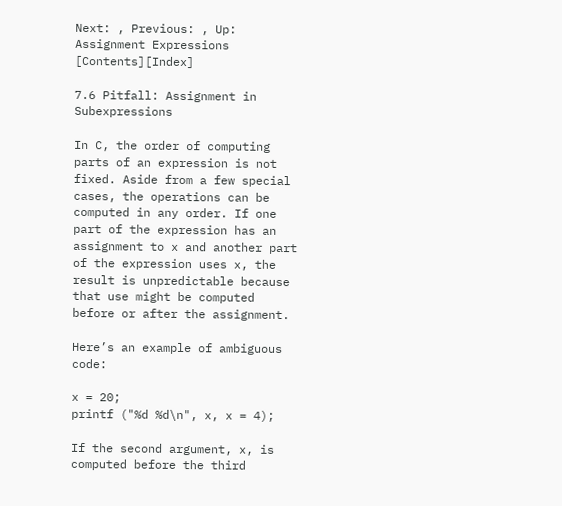Next: , Previous: , Up: Assignment Expressions   [Contents][Index]

7.6 Pitfall: Assignment in Subexpressions

In C, the order of computing parts of an expression is not fixed. Aside from a few special cases, the operations can be computed in any order. If one part of the expression has an assignment to x and another part of the expression uses x, the result is unpredictable because that use might be computed before or after the assignment.

Here’s an example of ambiguous code:

x = 20;
printf ("%d %d\n", x, x = 4);

If the second argument, x, is computed before the third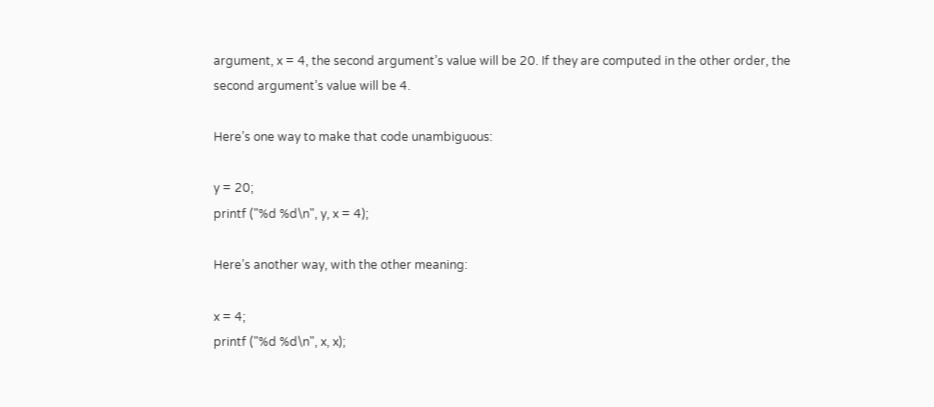argument, x = 4, the second argument’s value will be 20. If they are computed in the other order, the second argument’s value will be 4.

Here’s one way to make that code unambiguous:

y = 20;
printf ("%d %d\n", y, x = 4);

Here’s another way, with the other meaning:

x = 4;
printf ("%d %d\n", x, x);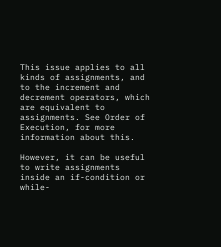This issue applies to all kinds of assignments, and to the increment and decrement operators, which are equivalent to assignments. See Order of Execution, for more information about this.

However, it can be useful to write assignments inside an if-condition or while-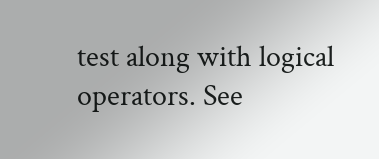test along with logical operators. See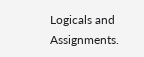Logicals and Assignments.